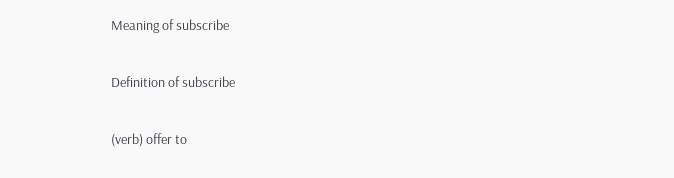Meaning of subscribe

Definition of subscribe

(verb) offer to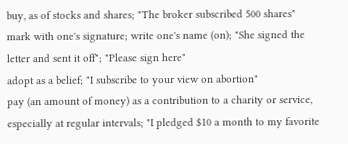buy, as of stocks and shares; "The broker subscribed 500 shares"
mark with one's signature; write one's name (on); "She signed the letter and sent it off"; "Please sign here"
adopt as a belief; "I subscribe to your view on abortion"
pay (an amount of money) as a contribution to a charity or service, especially at regular intervals; "I pledged $10 a month to my favorite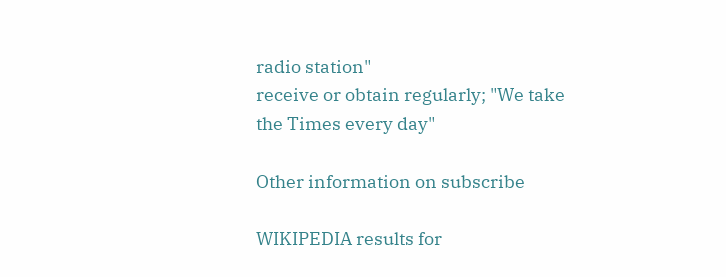radio station"
receive or obtain regularly; "We take the Times every day"

Other information on subscribe

WIKIPEDIA results for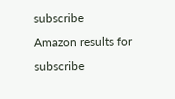subscribe
Amazon results for subscribe